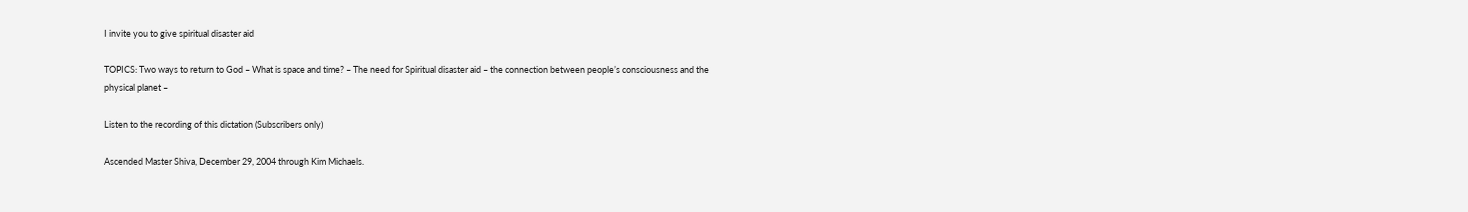I invite you to give spiritual disaster aid

TOPICS: Two ways to return to God – What is space and time? – The need for Spiritual disaster aid – the connection between people’s consciousness and the physical planet –

Listen to the recording of this dictation (Subscribers only)

Ascended Master Shiva, December 29, 2004 through Kim Michaels.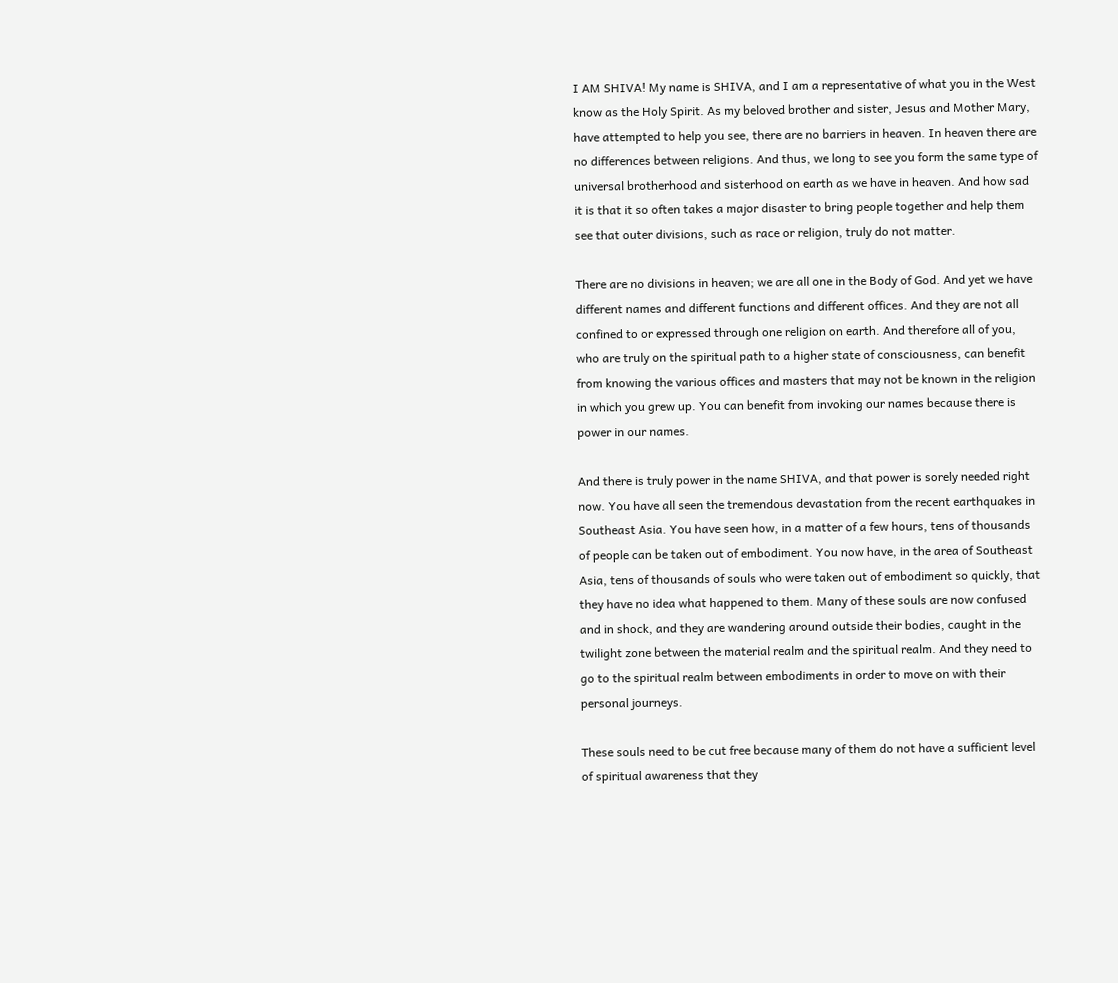I AM SHIVA! My name is SHIVA, and I am a representative of what you in the West know as the Holy Spirit. As my beloved brother and sister, Jesus and Mother Mary, have attempted to help you see, there are no barriers in heaven. In heaven there are no differences between religions. And thus, we long to see you form the same type of universal brotherhood and sisterhood on earth as we have in heaven. And how sad it is that it so often takes a major disaster to bring people together and help them see that outer divisions, such as race or religion, truly do not matter.

There are no divisions in heaven; we are all one in the Body of God. And yet we have different names and different functions and different offices. And they are not all confined to or expressed through one religion on earth. And therefore all of you, who are truly on the spiritual path to a higher state of consciousness, can benefit from knowing the various offices and masters that may not be known in the religion in which you grew up. You can benefit from invoking our names because there is power in our names.

And there is truly power in the name SHIVA, and that power is sorely needed right now. You have all seen the tremendous devastation from the recent earthquakes in Southeast Asia. You have seen how, in a matter of a few hours, tens of thousands of people can be taken out of embodiment. You now have, in the area of Southeast Asia, tens of thousands of souls who were taken out of embodiment so quickly, that they have no idea what happened to them. Many of these souls are now confused and in shock, and they are wandering around outside their bodies, caught in the twilight zone between the material realm and the spiritual realm. And they need to go to the spiritual realm between embodiments in order to move on with their personal journeys.

These souls need to be cut free because many of them do not have a sufficient level of spiritual awareness that they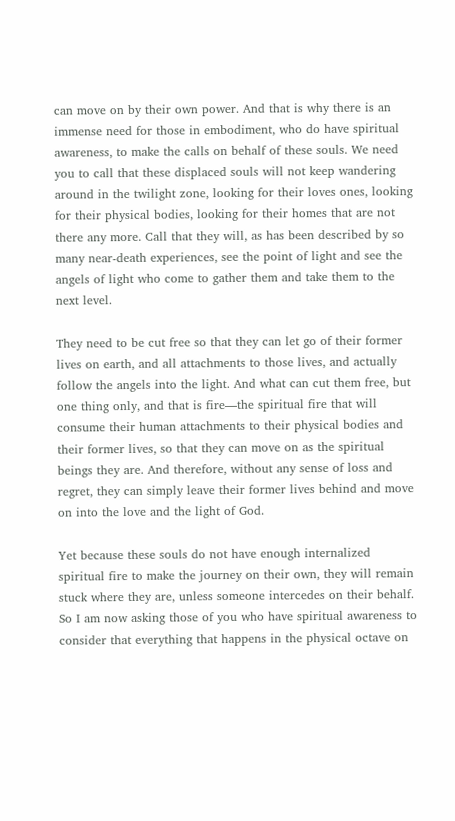can move on by their own power. And that is why there is an immense need for those in embodiment, who do have spiritual awareness, to make the calls on behalf of these souls. We need you to call that these displaced souls will not keep wandering around in the twilight zone, looking for their loves ones, looking for their physical bodies, looking for their homes that are not there any more. Call that they will, as has been described by so many near-death experiences, see the point of light and see the angels of light who come to gather them and take them to the next level.

They need to be cut free so that they can let go of their former lives on earth, and all attachments to those lives, and actually follow the angels into the light. And what can cut them free, but one thing only, and that is fire—the spiritual fire that will consume their human attachments to their physical bodies and their former lives, so that they can move on as the spiritual beings they are. And therefore, without any sense of loss and regret, they can simply leave their former lives behind and move on into the love and the light of God.

Yet because these souls do not have enough internalized spiritual fire to make the journey on their own, they will remain stuck where they are, unless someone intercedes on their behalf. So I am now asking those of you who have spiritual awareness to consider that everything that happens in the physical octave on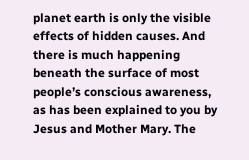planet earth is only the visible effects of hidden causes. And there is much happening beneath the surface of most people’s conscious awareness, as has been explained to you by Jesus and Mother Mary. The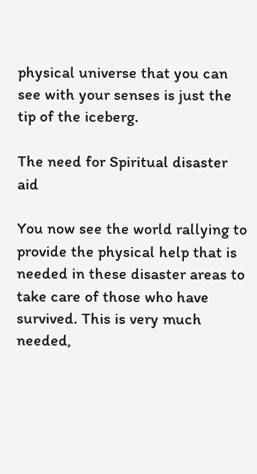physical universe that you can see with your senses is just the tip of the iceberg.

The need for Spiritual disaster aid

You now see the world rallying to provide the physical help that is needed in these disaster areas to take care of those who have survived. This is very much needed,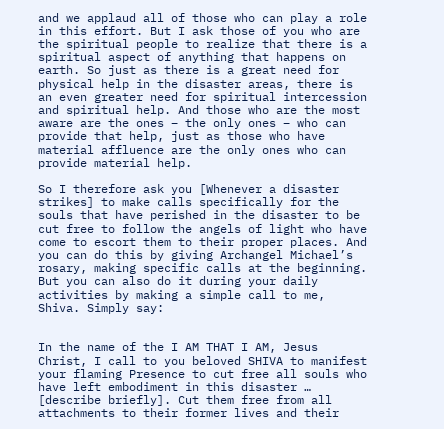and we applaud all of those who can play a role in this effort. But I ask those of you who are the spiritual people to realize that there is a spiritual aspect of anything that happens on earth. So just as there is a great need for physical help in the disaster areas, there is an even greater need for spiritual intercession and spiritual help. And those who are the most aware are the ones – the only ones – who can provide that help, just as those who have material affluence are the only ones who can provide material help.

So I therefore ask you [Whenever a disaster strikes] to make calls specifically for the souls that have perished in the disaster to be cut free to follow the angels of light who have come to escort them to their proper places. And you can do this by giving Archangel Michael’s rosary, making specific calls at the beginning. But you can also do it during your daily activities by making a simple call to me, Shiva. Simply say:


In the name of the I AM THAT I AM, Jesus Christ, I call to you beloved SHIVA to manifest your flaming Presence to cut free all souls who have left embodiment in this disaster … [describe briefly]. Cut them free from all attachments to their former lives and their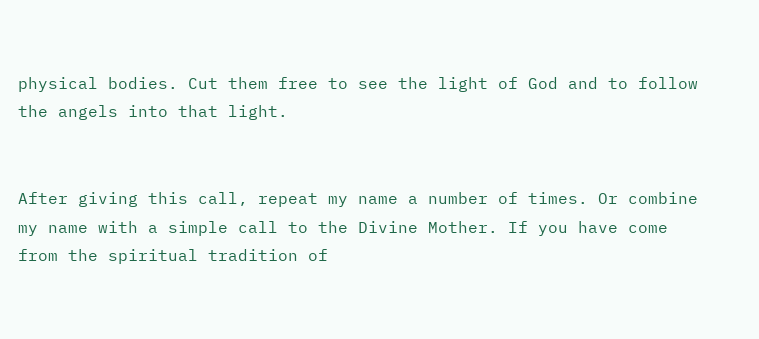physical bodies. Cut them free to see the light of God and to follow the angels into that light.


After giving this call, repeat my name a number of times. Or combine my name with a simple call to the Divine Mother. If you have come from the spiritual tradition of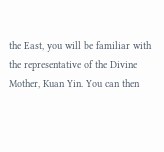the East, you will be familiar with the representative of the Divine Mother, Kuan Yin. You can then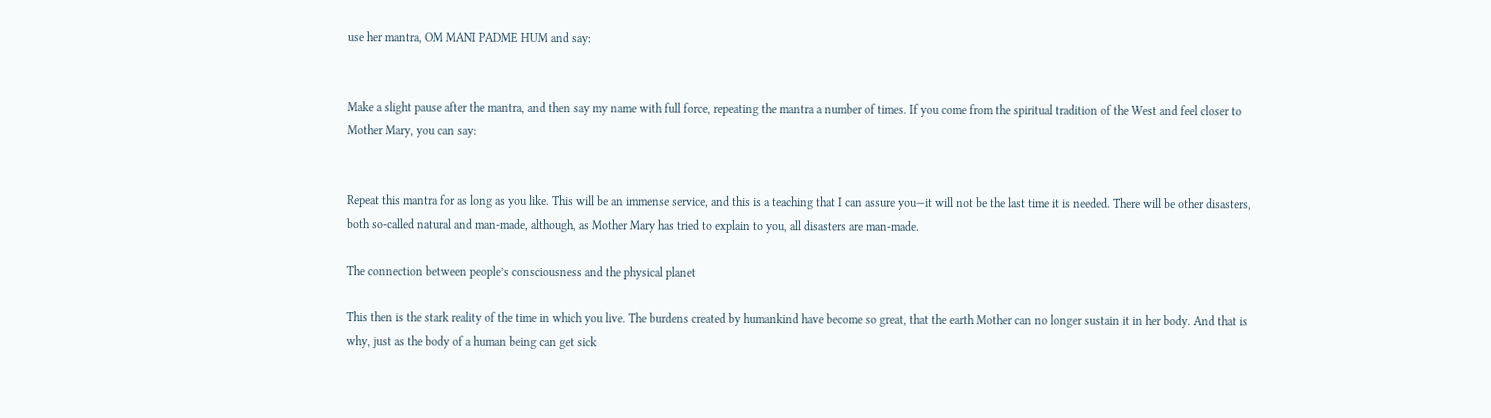use her mantra, OM MANI PADME HUM and say:


Make a slight pause after the mantra, and then say my name with full force, repeating the mantra a number of times. If you come from the spiritual tradition of the West and feel closer to Mother Mary, you can say:


Repeat this mantra for as long as you like. This will be an immense service, and this is a teaching that I can assure you—it will not be the last time it is needed. There will be other disasters, both so-called natural and man-made, although, as Mother Mary has tried to explain to you, all disasters are man-made.

The connection between people’s consciousness and the physical planet

This then is the stark reality of the time in which you live. The burdens created by humankind have become so great, that the earth Mother can no longer sustain it in her body. And that is why, just as the body of a human being can get sick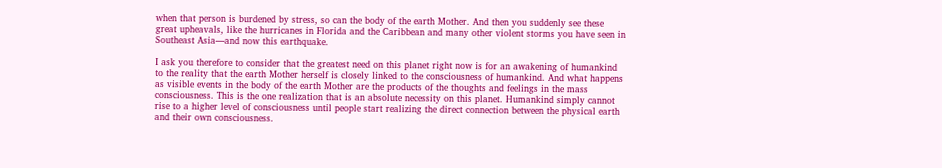when that person is burdened by stress, so can the body of the earth Mother. And then you suddenly see these great upheavals, like the hurricanes in Florida and the Caribbean and many other violent storms you have seen in Southeast Asia—and now this earthquake.

I ask you therefore to consider that the greatest need on this planet right now is for an awakening of humankind to the reality that the earth Mother herself is closely linked to the consciousness of humankind. And what happens as visible events in the body of the earth Mother are the products of the thoughts and feelings in the mass consciousness. This is the one realization that is an absolute necessity on this planet. Humankind simply cannot rise to a higher level of consciousness until people start realizing the direct connection between the physical earth and their own consciousness.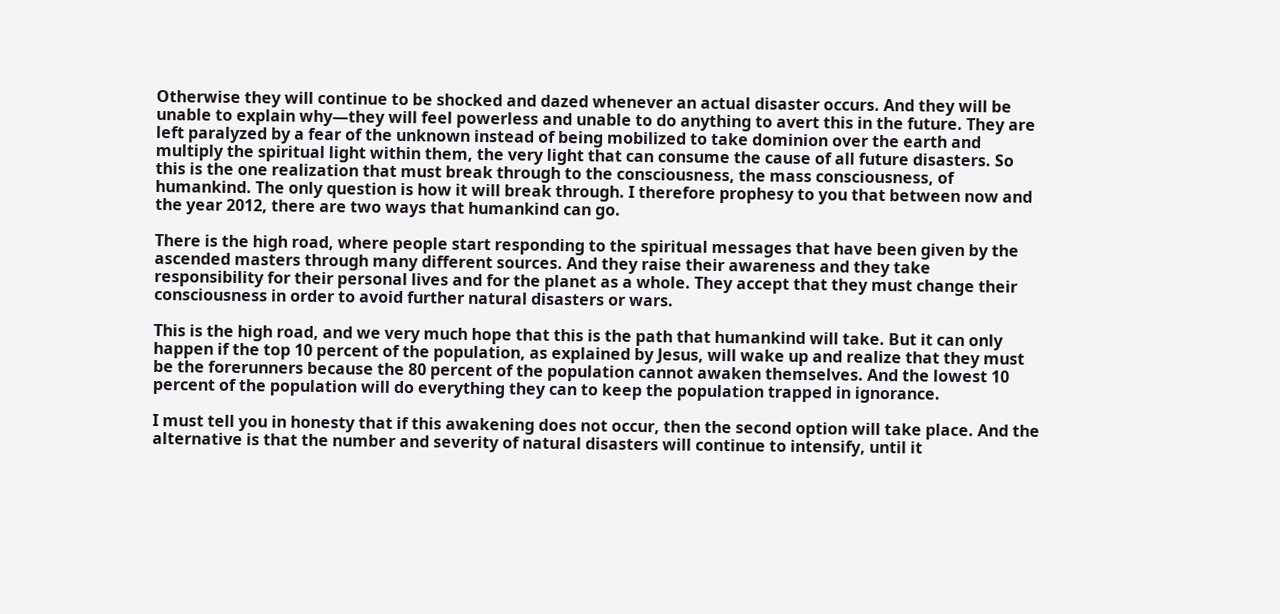Otherwise they will continue to be shocked and dazed whenever an actual disaster occurs. And they will be unable to explain why—they will feel powerless and unable to do anything to avert this in the future. They are left paralyzed by a fear of the unknown instead of being mobilized to take dominion over the earth and multiply the spiritual light within them, the very light that can consume the cause of all future disasters. So this is the one realization that must break through to the consciousness, the mass consciousness, of humankind. The only question is how it will break through. I therefore prophesy to you that between now and the year 2012, there are two ways that humankind can go.

There is the high road, where people start responding to the spiritual messages that have been given by the ascended masters through many different sources. And they raise their awareness and they take responsibility for their personal lives and for the planet as a whole. They accept that they must change their consciousness in order to avoid further natural disasters or wars.

This is the high road, and we very much hope that this is the path that humankind will take. But it can only happen if the top 10 percent of the population, as explained by Jesus, will wake up and realize that they must be the forerunners because the 80 percent of the population cannot awaken themselves. And the lowest 10 percent of the population will do everything they can to keep the population trapped in ignorance.

I must tell you in honesty that if this awakening does not occur, then the second option will take place. And the alternative is that the number and severity of natural disasters will continue to intensify, until it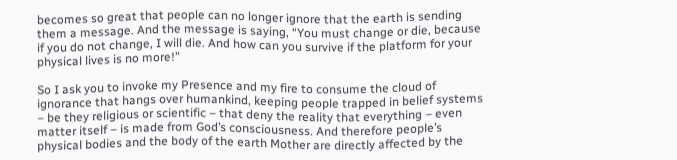becomes so great that people can no longer ignore that the earth is sending them a message. And the message is saying, “You must change or die, because if you do not change, I will die. And how can you survive if the platform for your physical lives is no more!”

So I ask you to invoke my Presence and my fire to consume the cloud of ignorance that hangs over humankind, keeping people trapped in belief systems – be they religious or scientific – that deny the reality that everything – even matter itself – is made from God’s consciousness. And therefore people’s physical bodies and the body of the earth Mother are directly affected by the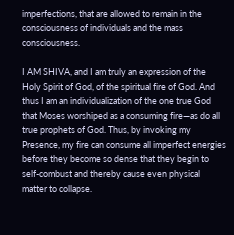imperfections, that are allowed to remain in the consciousness of individuals and the mass consciousness.

I AM SHIVA, and I am truly an expression of the Holy Spirit of God, of the spiritual fire of God. And thus I am an individualization of the one true God that Moses worshiped as a consuming fire—as do all true prophets of God. Thus, by invoking my Presence, my fire can consume all imperfect energies before they become so dense that they begin to self-combust and thereby cause even physical matter to collapse.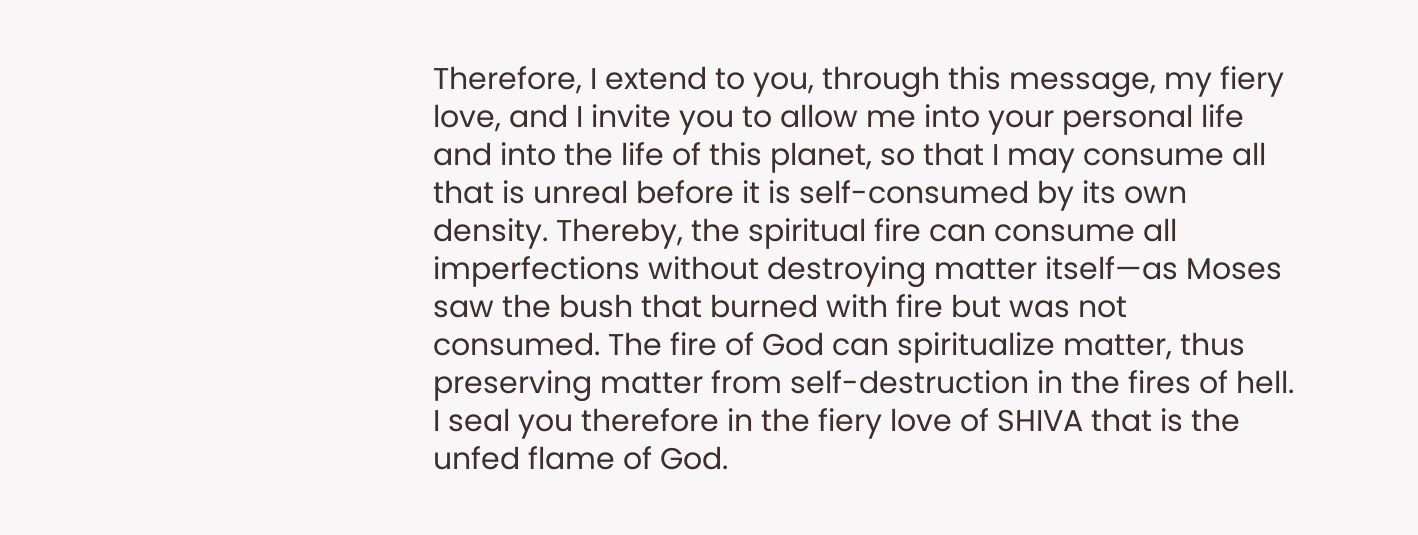Therefore, I extend to you, through this message, my fiery love, and I invite you to allow me into your personal life and into the life of this planet, so that I may consume all that is unreal before it is self-consumed by its own density. Thereby, the spiritual fire can consume all imperfections without destroying matter itself—as Moses saw the bush that burned with fire but was not consumed. The fire of God can spiritualize matter, thus preserving matter from self-destruction in the fires of hell. I seal you therefore in the fiery love of SHIVA that is the unfed flame of God.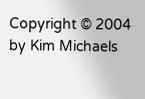Copyright © 2004 by Kim Michaels